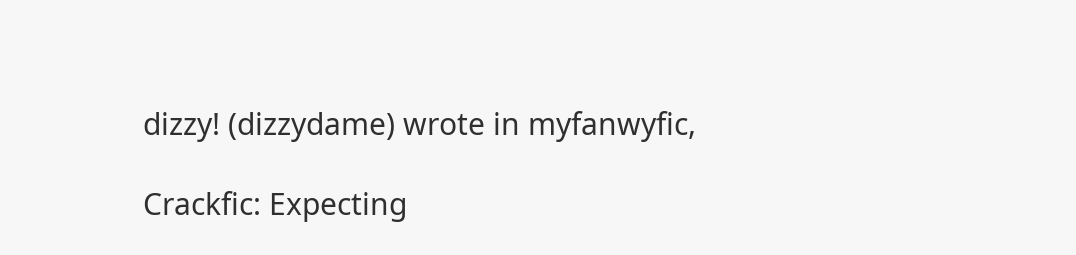dizzy! (dizzydame) wrote in myfanwyfic,

Crackfic: Expecting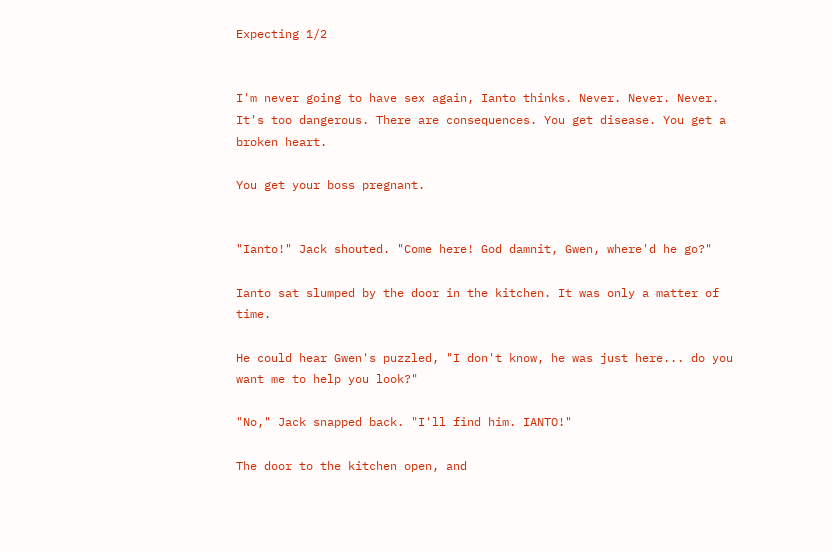Expecting 1/2


I'm never going to have sex again, Ianto thinks. Never. Never. Never. It's too dangerous. There are consequences. You get disease. You get a broken heart.

You get your boss pregnant.


"Ianto!" Jack shouted. "Come here! God damnit, Gwen, where'd he go?"

Ianto sat slumped by the door in the kitchen. It was only a matter of time.

He could hear Gwen's puzzled, "I don't know, he was just here... do you want me to help you look?"

"No," Jack snapped back. "I'll find him. IANTO!"

The door to the kitchen open, and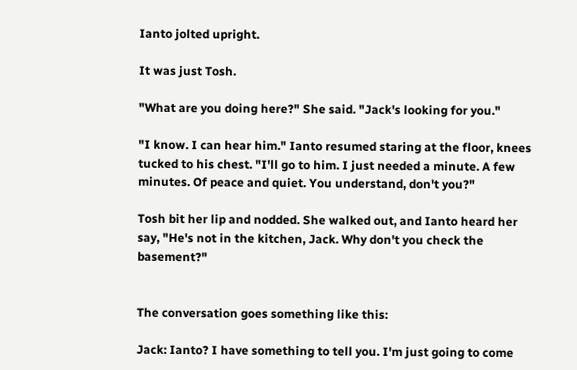Ianto jolted upright.

It was just Tosh.

"What are you doing here?" She said. "Jack's looking for you."

"I know. I can hear him." Ianto resumed staring at the floor, knees tucked to his chest. "I'll go to him. I just needed a minute. A few minutes. Of peace and quiet. You understand, don't you?"

Tosh bit her lip and nodded. She walked out, and Ianto heard her say, "He's not in the kitchen, Jack. Why don't you check the basement?"


The conversation goes something like this:

Jack: Ianto? I have something to tell you. I'm just going to come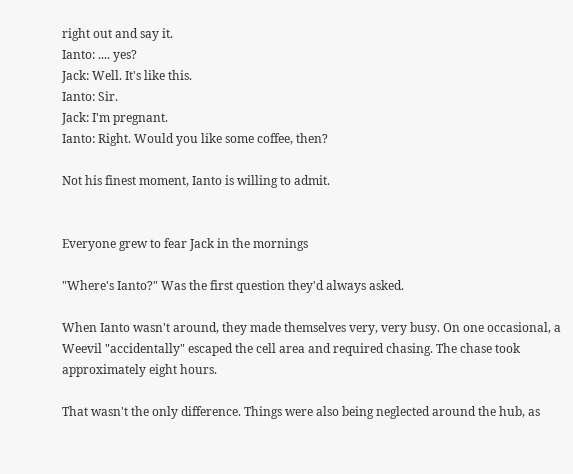right out and say it.
Ianto: .... yes?
Jack: Well. It's like this.
Ianto: Sir.
Jack: I'm pregnant.
Ianto: Right. Would you like some coffee, then?

Not his finest moment, Ianto is willing to admit.


Everyone grew to fear Jack in the mornings

"Where's Ianto?" Was the first question they'd always asked.

When Ianto wasn't around, they made themselves very, very busy. On one occasional, a Weevil "accidentally" escaped the cell area and required chasing. The chase took approximately eight hours.

That wasn't the only difference. Things were also being neglected around the hub, as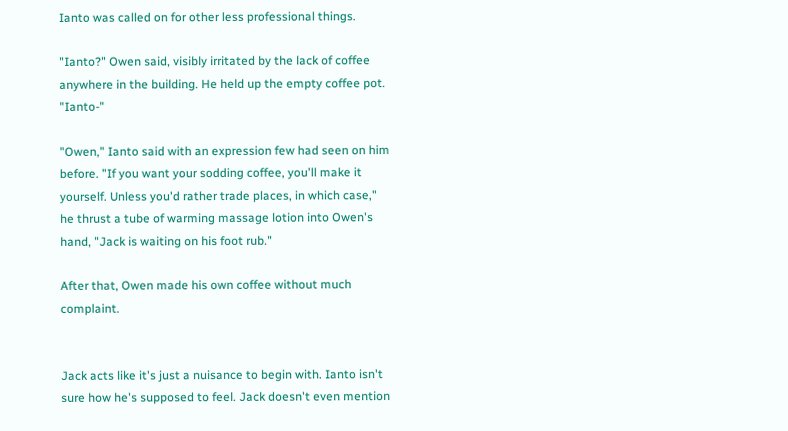Ianto was called on for other less professional things.

"Ianto?" Owen said, visibly irritated by the lack of coffee anywhere in the building. He held up the empty coffee pot. "Ianto-"

"Owen," Ianto said with an expression few had seen on him before. "If you want your sodding coffee, you'll make it yourself. Unless you'd rather trade places, in which case," he thrust a tube of warming massage lotion into Owen's hand, "Jack is waiting on his foot rub."

After that, Owen made his own coffee without much complaint.


Jack acts like it's just a nuisance to begin with. Ianto isn't sure how he's supposed to feel. Jack doesn't even mention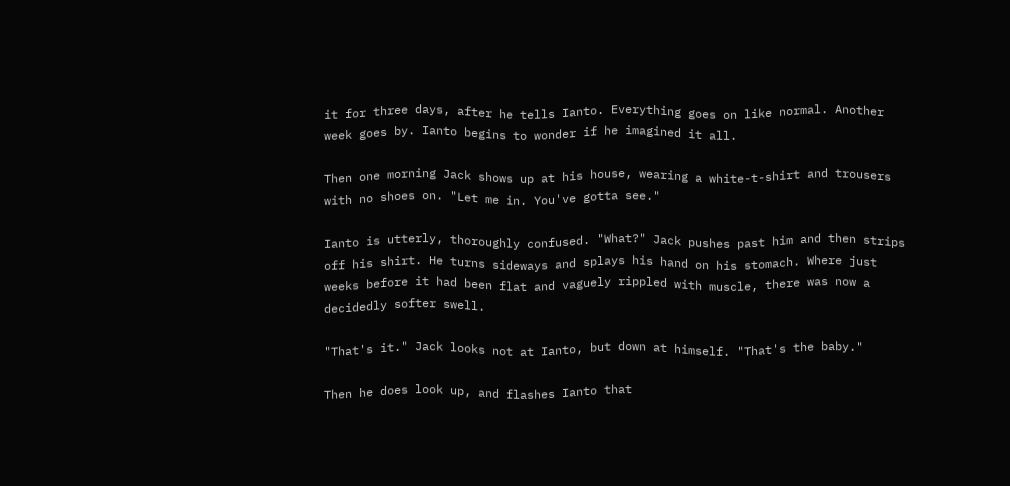it for three days, after he tells Ianto. Everything goes on like normal. Another week goes by. Ianto begins to wonder if he imagined it all.

Then one morning Jack shows up at his house, wearing a white-t-shirt and trousers with no shoes on. "Let me in. You've gotta see."

Ianto is utterly, thoroughly confused. "What?" Jack pushes past him and then strips off his shirt. He turns sideways and splays his hand on his stomach. Where just weeks before it had been flat and vaguely rippled with muscle, there was now a decidedly softer swell.

"That's it." Jack looks not at Ianto, but down at himself. "That's the baby."

Then he does look up, and flashes Ianto that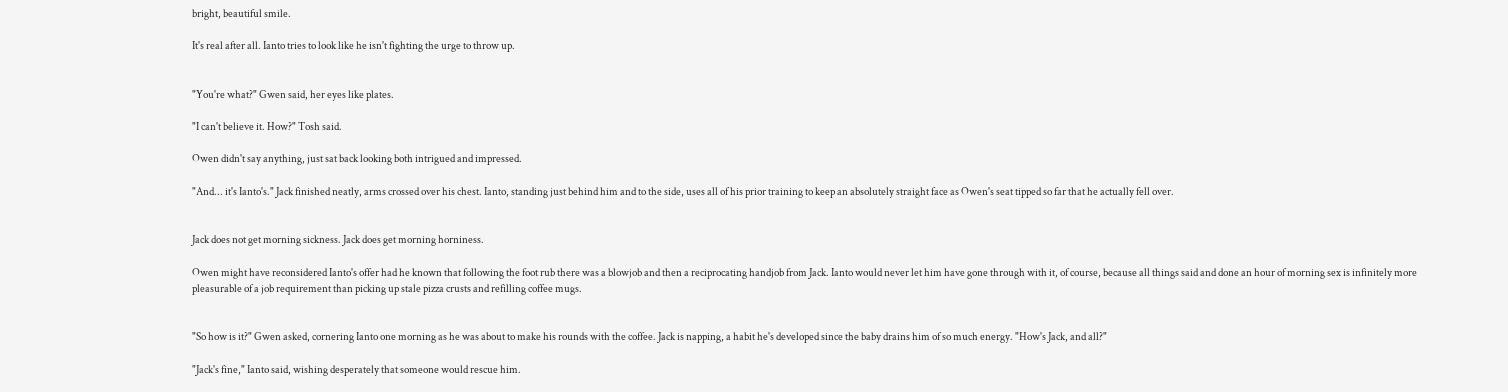bright, beautiful smile.

It's real after all. Ianto tries to look like he isn't fighting the urge to throw up.


"You're what?" Gwen said, her eyes like plates.

"I can't believe it. How?" Tosh said.

Owen didn't say anything, just sat back looking both intrigued and impressed.

"And... it's Ianto's." Jack finished neatly, arms crossed over his chest. Ianto, standing just behind him and to the side, uses all of his prior training to keep an absolutely straight face as Owen's seat tipped so far that he actually fell over.


Jack does not get morning sickness. Jack does get morning horniness.

Owen might have reconsidered Ianto's offer had he known that following the foot rub there was a blowjob and then a reciprocating handjob from Jack. Ianto would never let him have gone through with it, of course, because all things said and done an hour of morning sex is infinitely more pleasurable of a job requirement than picking up stale pizza crusts and refilling coffee mugs.


"So how is it?" Gwen asked, cornering Ianto one morning as he was about to make his rounds with the coffee. Jack is napping, a habit he's developed since the baby drains him of so much energy. "How's Jack, and all?"

"Jack's fine," Ianto said, wishing desperately that someone would rescue him.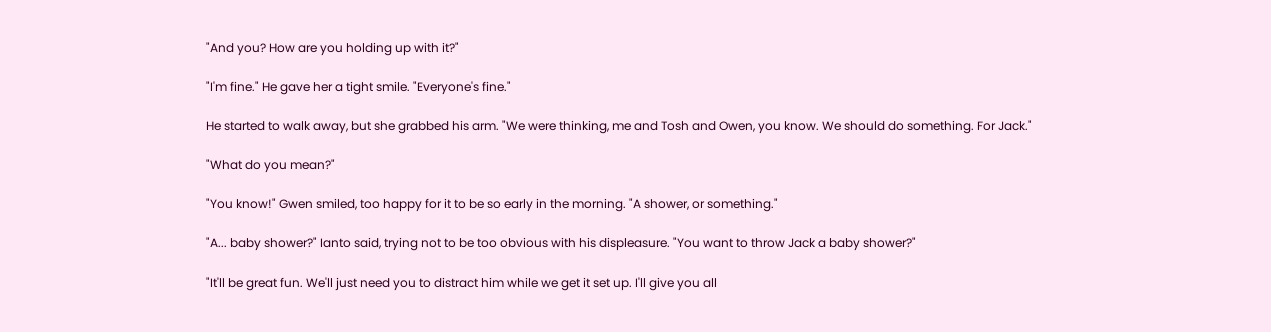"And you? How are you holding up with it?"

"I'm fine." He gave her a tight smile. "Everyone's fine."

He started to walk away, but she grabbed his arm. "We were thinking, me and Tosh and Owen, you know. We should do something. For Jack."

"What do you mean?"

"You know!" Gwen smiled, too happy for it to be so early in the morning. "A shower, or something."

"A... baby shower?" Ianto said, trying not to be too obvious with his displeasure. "You want to throw Jack a baby shower?"

"It'll be great fun. We'll just need you to distract him while we get it set up. I'll give you all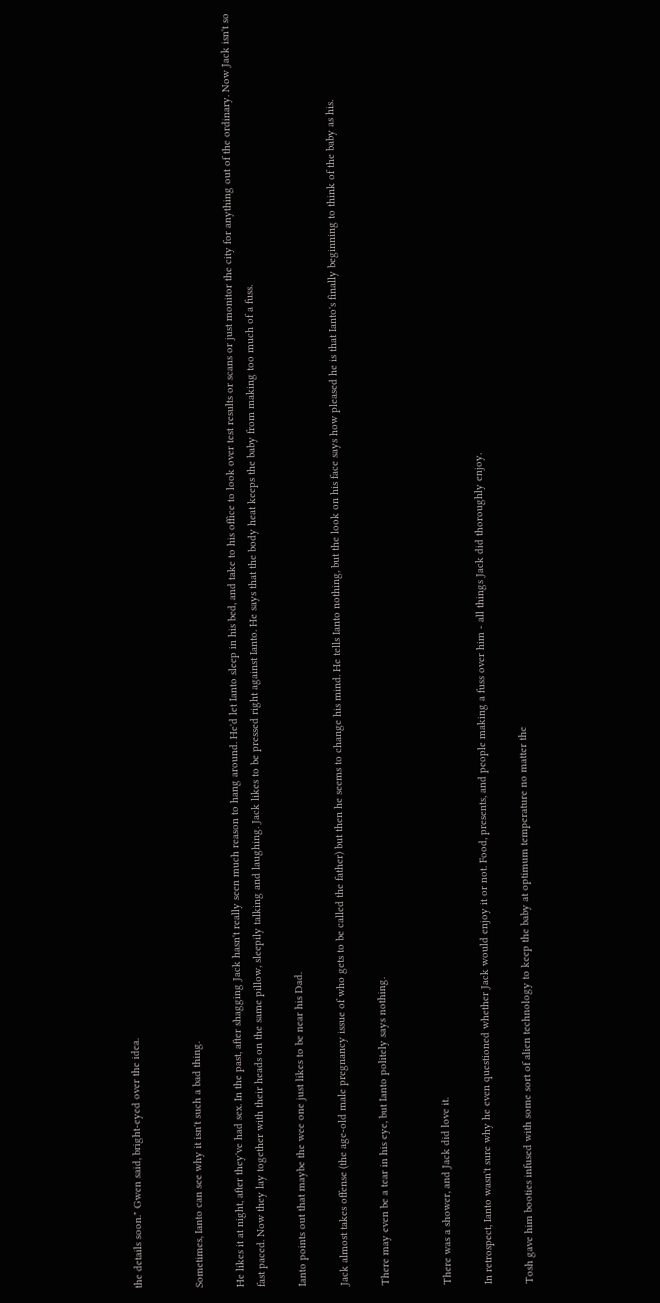the details soon." Gwen said, bright-eyed over the idea.


Sometimes, Ianto can see why it isn't such a bad thing.

He likes it at night, after they've had sex. In the past, after shagging Jack hasn't really seen much reason to hang around. He'd let Ianto sleep in his bed, and take to his office to look over test results or scans or just monitor the city for anything out of the ordinary. Now Jack isn't so fast paced. Now they lay together with their heads on the same pillow, sleepily talking and laughing. Jack likes to be pressed right against Ianto. He says that the body heat keeps the baby from making too much of a fuss.

Ianto points out that maybe the wee one just likes to be near his Dad.

Jack almost takes offense (the age-old male pregnancy issue of who gets to be called the father) but then he seems to change his mind. He tells Ianto nothing, but the look on his face says how pleased he is that Ianto's finally beginning to think of the baby as his.

There may even be a tear in his eye, but Ianto politely says nothing.


There was a shower, and Jack did love it.

In retrospect, Ianto wasn't sure why he even questioned whether Jack would enjoy it or not. Food, presents, and people making a fuss over him - all things Jack did thoroughly enjoy.

Tosh gave him booties infused with some sort of alien technology to keep the baby at optimum temperature no matter the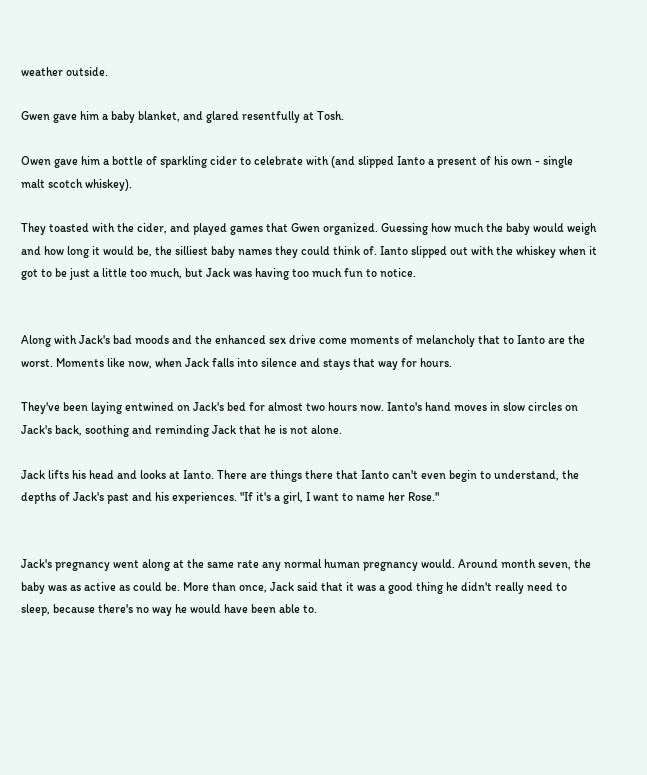weather outside.

Gwen gave him a baby blanket, and glared resentfully at Tosh.

Owen gave him a bottle of sparkling cider to celebrate with (and slipped Ianto a present of his own - single malt scotch whiskey).

They toasted with the cider, and played games that Gwen organized. Guessing how much the baby would weigh and how long it would be, the silliest baby names they could think of. Ianto slipped out with the whiskey when it got to be just a little too much, but Jack was having too much fun to notice.


Along with Jack's bad moods and the enhanced sex drive come moments of melancholy that to Ianto are the worst. Moments like now, when Jack falls into silence and stays that way for hours.

They've been laying entwined on Jack's bed for almost two hours now. Ianto's hand moves in slow circles on Jack's back, soothing and reminding Jack that he is not alone.

Jack lifts his head and looks at Ianto. There are things there that Ianto can't even begin to understand, the depths of Jack's past and his experiences. "If it's a girl, I want to name her Rose."


Jack's pregnancy went along at the same rate any normal human pregnancy would. Around month seven, the baby was as active as could be. More than once, Jack said that it was a good thing he didn't really need to sleep, because there's no way he would have been able to.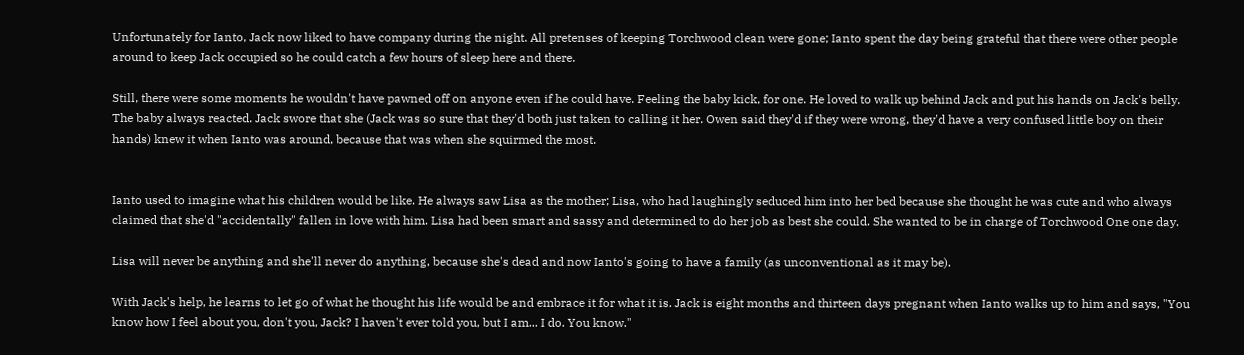Unfortunately for Ianto, Jack now liked to have company during the night. All pretenses of keeping Torchwood clean were gone; Ianto spent the day being grateful that there were other people around to keep Jack occupied so he could catch a few hours of sleep here and there.

Still, there were some moments he wouldn't have pawned off on anyone even if he could have. Feeling the baby kick, for one. He loved to walk up behind Jack and put his hands on Jack's belly. The baby always reacted. Jack swore that she (Jack was so sure that they'd both just taken to calling it her. Owen said they'd if they were wrong, they'd have a very confused little boy on their hands) knew it when Ianto was around, because that was when she squirmed the most.


Ianto used to imagine what his children would be like. He always saw Lisa as the mother; Lisa, who had laughingly seduced him into her bed because she thought he was cute and who always claimed that she'd "accidentally" fallen in love with him. Lisa had been smart and sassy and determined to do her job as best she could. She wanted to be in charge of Torchwood One one day.

Lisa will never be anything and she'll never do anything, because she's dead and now Ianto's going to have a family (as unconventional as it may be).

With Jack's help, he learns to let go of what he thought his life would be and embrace it for what it is. Jack is eight months and thirteen days pregnant when Ianto walks up to him and says, "You know how I feel about you, don't you, Jack? I haven't ever told you, but I am... I do. You know."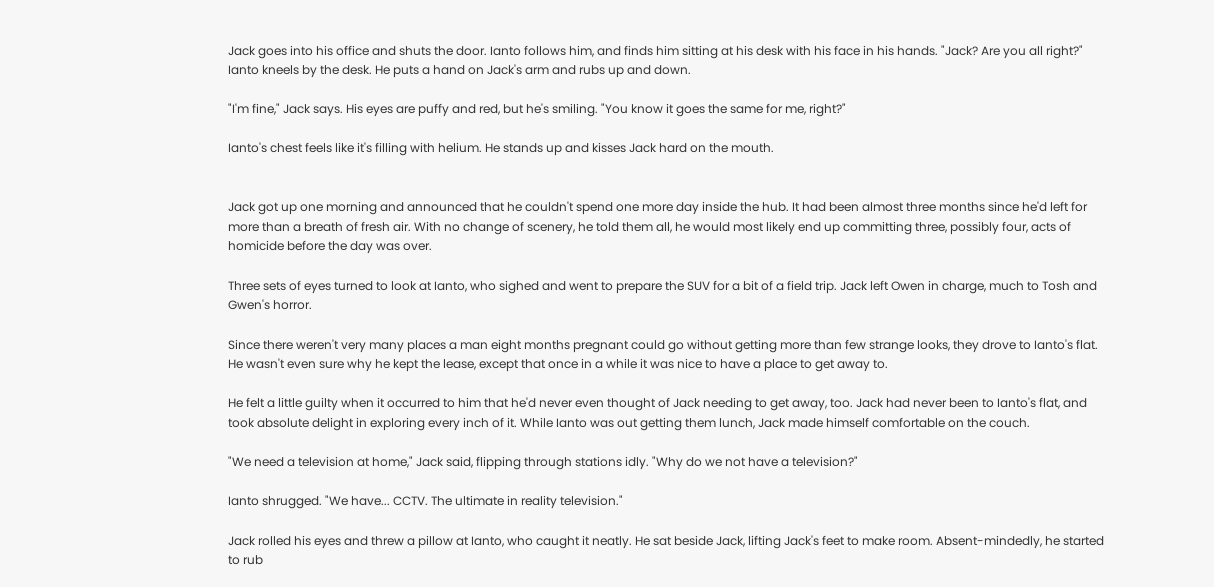Jack goes into his office and shuts the door. Ianto follows him, and finds him sitting at his desk with his face in his hands. "Jack? Are you all right?" Ianto kneels by the desk. He puts a hand on Jack's arm and rubs up and down.

"I'm fine," Jack says. His eyes are puffy and red, but he's smiling. "You know it goes the same for me, right?"

Ianto's chest feels like it's filling with helium. He stands up and kisses Jack hard on the mouth.


Jack got up one morning and announced that he couldn't spend one more day inside the hub. It had been almost three months since he'd left for more than a breath of fresh air. With no change of scenery, he told them all, he would most likely end up committing three, possibly four, acts of homicide before the day was over.

Three sets of eyes turned to look at Ianto, who sighed and went to prepare the SUV for a bit of a field trip. Jack left Owen in charge, much to Tosh and Gwen's horror.

Since there weren't very many places a man eight months pregnant could go without getting more than few strange looks, they drove to Ianto's flat. He wasn't even sure why he kept the lease, except that once in a while it was nice to have a place to get away to.

He felt a little guilty when it occurred to him that he'd never even thought of Jack needing to get away, too. Jack had never been to Ianto's flat, and took absolute delight in exploring every inch of it. While Ianto was out getting them lunch, Jack made himself comfortable on the couch.

"We need a television at home," Jack said, flipping through stations idly. "Why do we not have a television?"

Ianto shrugged. "We have... CCTV. The ultimate in reality television."

Jack rolled his eyes and threw a pillow at Ianto, who caught it neatly. He sat beside Jack, lifting Jack's feet to make room. Absent-mindedly, he started to rub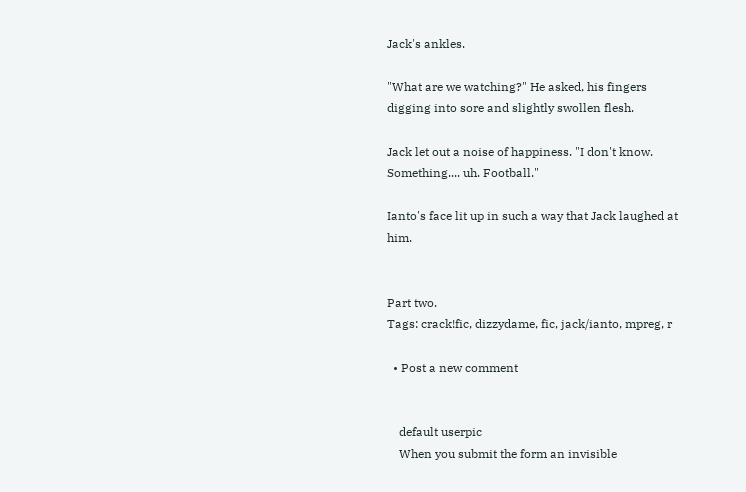Jack's ankles.

"What are we watching?" He asked, his fingers digging into sore and slightly swollen flesh.

Jack let out a noise of happiness. "I don't know. Something.... uh. Football."

Ianto's face lit up in such a way that Jack laughed at him.


Part two.
Tags: crack!fic, dizzydame, fic, jack/ianto, mpreg, r

  • Post a new comment


    default userpic
    When you submit the form an invisible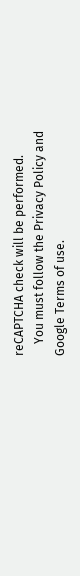reCAPTCHA check will be performed.
    You must follow the Privacy Policy and Google Terms of use.